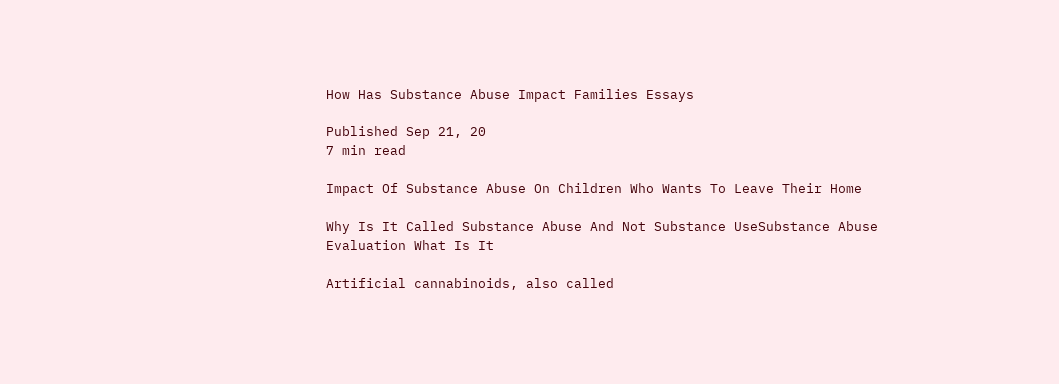How Has Substance Abuse Impact Families Essays

Published Sep 21, 20
7 min read

Impact Of Substance Abuse On Children Who Wants To Leave Their Home

Why Is It Called Substance Abuse And Not Substance UseSubstance Abuse Evaluation What Is It

Artificial cannabinoids, also called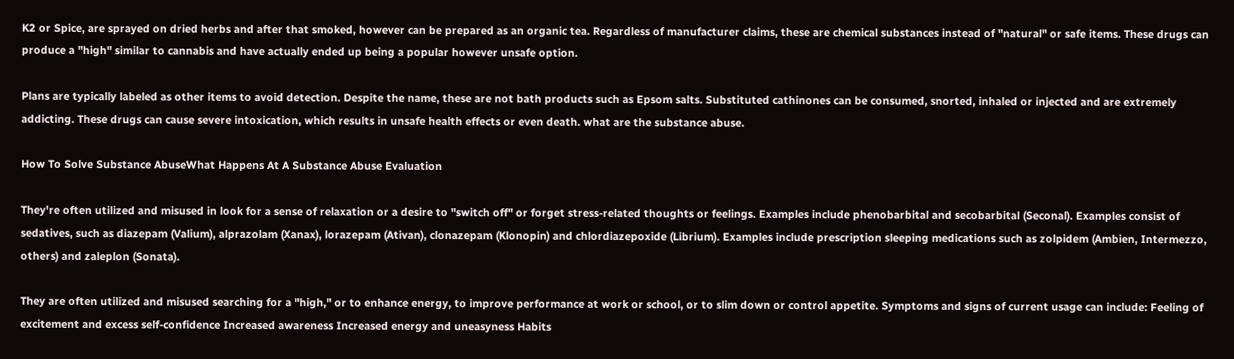K2 or Spice, are sprayed on dried herbs and after that smoked, however can be prepared as an organic tea. Regardless of manufacturer claims, these are chemical substances instead of "natural" or safe items. These drugs can produce a "high" similar to cannabis and have actually ended up being a popular however unsafe option.

Plans are typically labeled as other items to avoid detection. Despite the name, these are not bath products such as Epsom salts. Substituted cathinones can be consumed, snorted, inhaled or injected and are extremely addicting. These drugs can cause severe intoxication, which results in unsafe health effects or even death. what are the substance abuse.

How To Solve Substance AbuseWhat Happens At A Substance Abuse Evaluation

They're often utilized and misused in look for a sense of relaxation or a desire to "switch off" or forget stress-related thoughts or feelings. Examples include phenobarbital and secobarbital (Seconal). Examples consist of sedatives, such as diazepam (Valium), alprazolam (Xanax), lorazepam (Ativan), clonazepam (Klonopin) and chlordiazepoxide (Librium). Examples include prescription sleeping medications such as zolpidem (Ambien, Intermezzo, others) and zaleplon (Sonata).

They are often utilized and misused searching for a "high," or to enhance energy, to improve performance at work or school, or to slim down or control appetite. Symptoms and signs of current usage can include: Feeling of excitement and excess self-confidence Increased awareness Increased energy and uneasyness Habits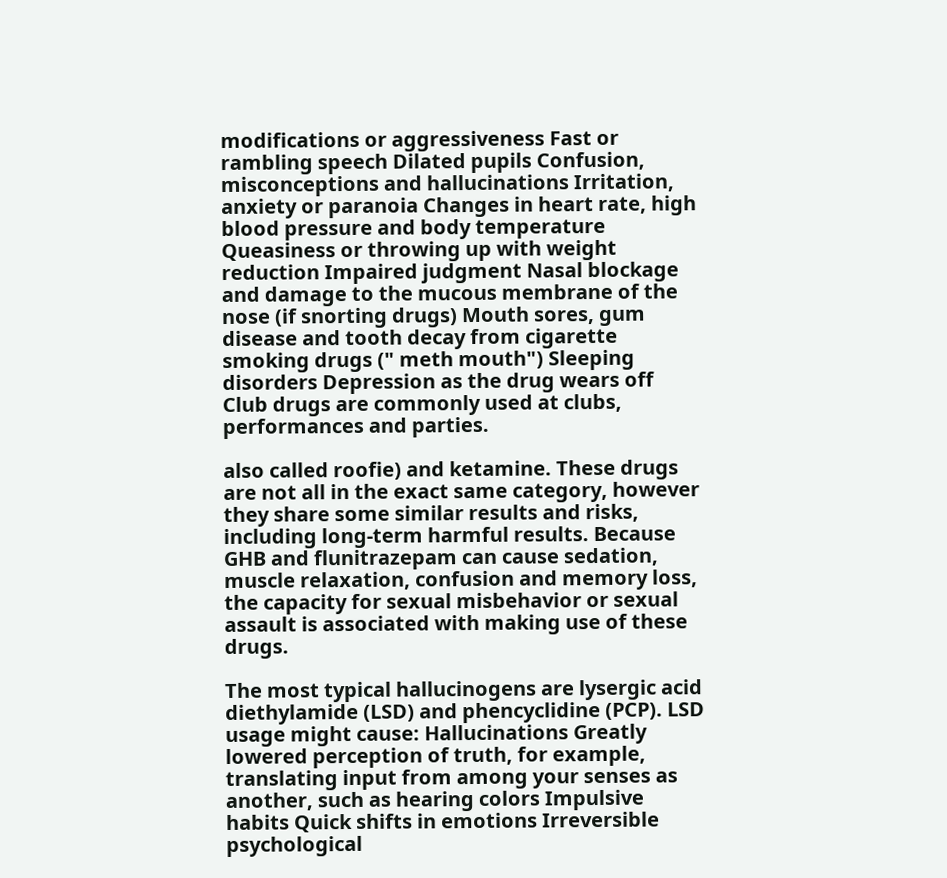modifications or aggressiveness Fast or rambling speech Dilated pupils Confusion, misconceptions and hallucinations Irritation, anxiety or paranoia Changes in heart rate, high blood pressure and body temperature Queasiness or throwing up with weight reduction Impaired judgment Nasal blockage and damage to the mucous membrane of the nose (if snorting drugs) Mouth sores, gum disease and tooth decay from cigarette smoking drugs (" meth mouth") Sleeping disorders Depression as the drug wears off Club drugs are commonly used at clubs, performances and parties.

also called roofie) and ketamine. These drugs are not all in the exact same category, however they share some similar results and risks, including long-term harmful results. Because GHB and flunitrazepam can cause sedation, muscle relaxation, confusion and memory loss, the capacity for sexual misbehavior or sexual assault is associated with making use of these drugs.

The most typical hallucinogens are lysergic acid diethylamide (LSD) and phencyclidine (PCP). LSD usage might cause: Hallucinations Greatly lowered perception of truth, for example, translating input from among your senses as another, such as hearing colors Impulsive habits Quick shifts in emotions Irreversible psychological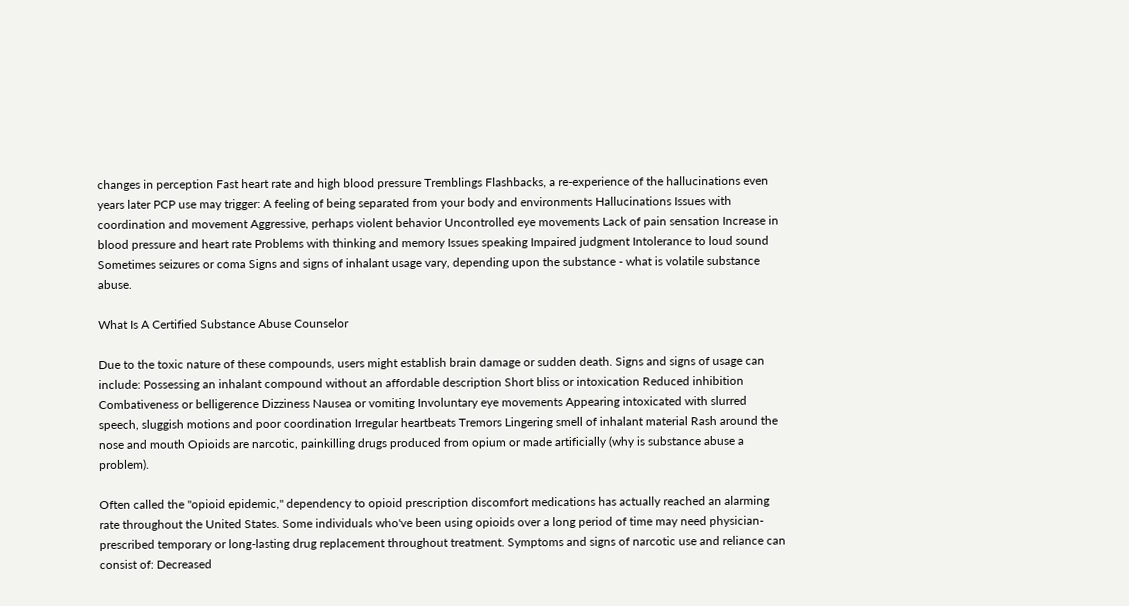changes in perception Fast heart rate and high blood pressure Tremblings Flashbacks, a re-experience of the hallucinations even years later PCP use may trigger: A feeling of being separated from your body and environments Hallucinations Issues with coordination and movement Aggressive, perhaps violent behavior Uncontrolled eye movements Lack of pain sensation Increase in blood pressure and heart rate Problems with thinking and memory Issues speaking Impaired judgment Intolerance to loud sound Sometimes seizures or coma Signs and signs of inhalant usage vary, depending upon the substance - what is volatile substance abuse.

What Is A Certified Substance Abuse Counselor

Due to the toxic nature of these compounds, users might establish brain damage or sudden death. Signs and signs of usage can include: Possessing an inhalant compound without an affordable description Short bliss or intoxication Reduced inhibition Combativeness or belligerence Dizziness Nausea or vomiting Involuntary eye movements Appearing intoxicated with slurred speech, sluggish motions and poor coordination Irregular heartbeats Tremors Lingering smell of inhalant material Rash around the nose and mouth Opioids are narcotic, painkilling drugs produced from opium or made artificially (why is substance abuse a problem).

Often called the "opioid epidemic," dependency to opioid prescription discomfort medications has actually reached an alarming rate throughout the United States. Some individuals who've been using opioids over a long period of time may need physician-prescribed temporary or long-lasting drug replacement throughout treatment. Symptoms and signs of narcotic use and reliance can consist of: Decreased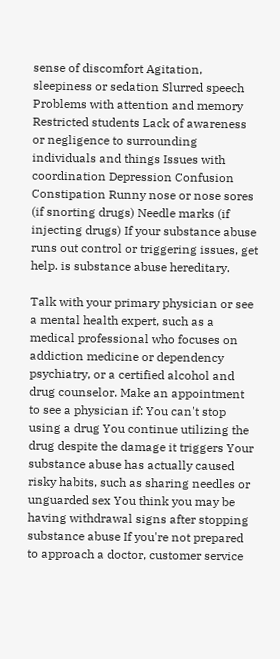sense of discomfort Agitation, sleepiness or sedation Slurred speech Problems with attention and memory Restricted students Lack of awareness or negligence to surrounding individuals and things Issues with coordination Depression Confusion Constipation Runny nose or nose sores (if snorting drugs) Needle marks (if injecting drugs) If your substance abuse runs out control or triggering issues, get help. is substance abuse hereditary.

Talk with your primary physician or see a mental health expert, such as a medical professional who focuses on addiction medicine or dependency psychiatry, or a certified alcohol and drug counselor. Make an appointment to see a physician if: You can't stop using a drug You continue utilizing the drug despite the damage it triggers Your substance abuse has actually caused risky habits, such as sharing needles or unguarded sex You think you may be having withdrawal signs after stopping substance abuse If you're not prepared to approach a doctor, customer service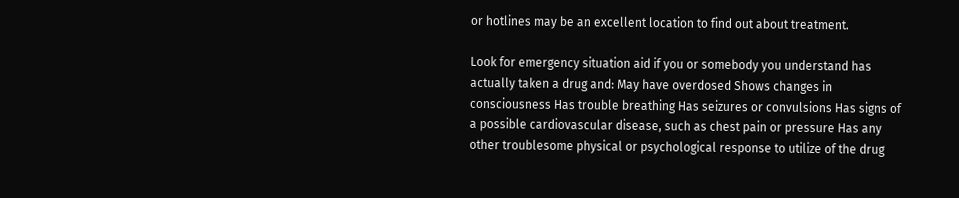or hotlines may be an excellent location to find out about treatment.

Look for emergency situation aid if you or somebody you understand has actually taken a drug and: May have overdosed Shows changes in consciousness Has trouble breathing Has seizures or convulsions Has signs of a possible cardiovascular disease, such as chest pain or pressure Has any other troublesome physical or psychological response to utilize of the drug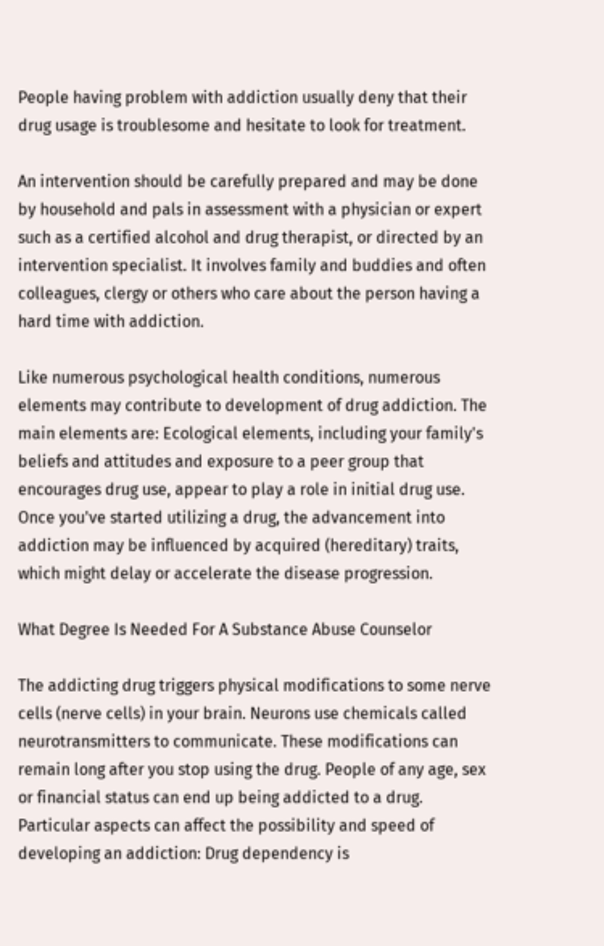People having problem with addiction usually deny that their drug usage is troublesome and hesitate to look for treatment.

An intervention should be carefully prepared and may be done by household and pals in assessment with a physician or expert such as a certified alcohol and drug therapist, or directed by an intervention specialist. It involves family and buddies and often colleagues, clergy or others who care about the person having a hard time with addiction.

Like numerous psychological health conditions, numerous elements may contribute to development of drug addiction. The main elements are: Ecological elements, including your family's beliefs and attitudes and exposure to a peer group that encourages drug use, appear to play a role in initial drug use. Once you've started utilizing a drug, the advancement into addiction may be influenced by acquired (hereditary) traits, which might delay or accelerate the disease progression.

What Degree Is Needed For A Substance Abuse Counselor

The addicting drug triggers physical modifications to some nerve cells (nerve cells) in your brain. Neurons use chemicals called neurotransmitters to communicate. These modifications can remain long after you stop using the drug. People of any age, sex or financial status can end up being addicted to a drug. Particular aspects can affect the possibility and speed of developing an addiction: Drug dependency is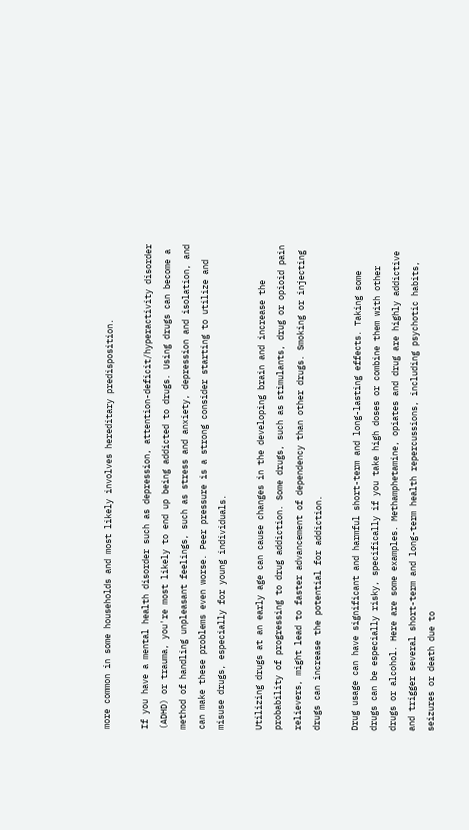more common in some households and most likely involves hereditary predisposition.

If you have a mental health disorder such as depression, attention-deficit/hyperactivity disorder (ADHD) or trauma, you're most likely to end up being addicted to drugs. Using drugs can become a method of handling unpleasant feelings, such as stress and anxiety, depression and isolation, and can make these problems even worse. Peer pressure is a strong consider starting to utilize and misuse drugs, especially for young individuals.

Utilizing drugs at an early age can cause changes in the developing brain and increase the probability of progressing to drug addiction. Some drugs, such as stimulants, drug or opioid pain relievers, might lead to faster advancement of dependency than other drugs. Smoking or injecting drugs can increase the potential for addiction.

Drug usage can have significant and harmful short-term and long-lasting effects. Taking some drugs can be especially risky, specifically if you take high doses or combine them with other drugs or alcohol. Here are some examples. Methamphetamine, opiates and drug are highly addictive and trigger several short-term and long-term health repercussions, including psychotic habits, seizures or death due to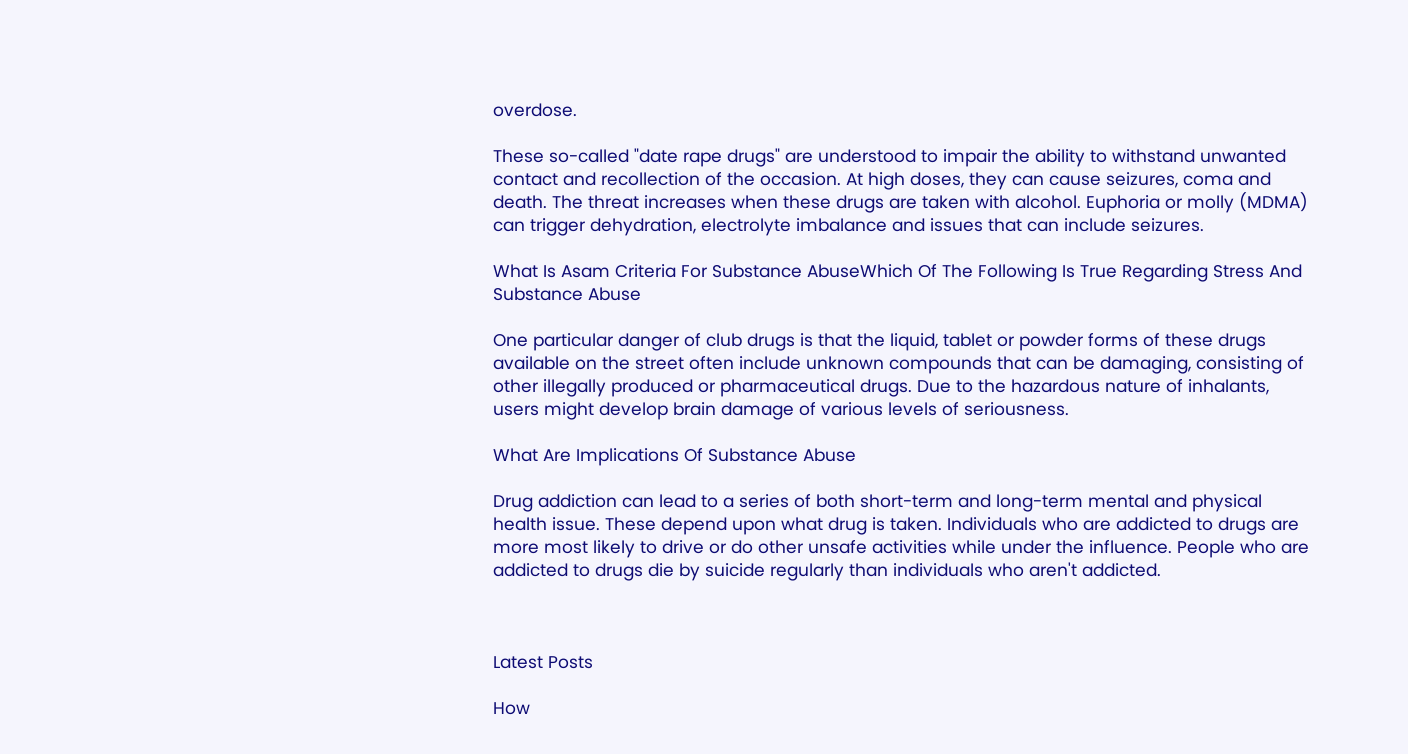overdose.

These so-called "date rape drugs" are understood to impair the ability to withstand unwanted contact and recollection of the occasion. At high doses, they can cause seizures, coma and death. The threat increases when these drugs are taken with alcohol. Euphoria or molly (MDMA) can trigger dehydration, electrolyte imbalance and issues that can include seizures.

What Is Asam Criteria For Substance AbuseWhich Of The Following Is True Regarding Stress And Substance Abuse

One particular danger of club drugs is that the liquid, tablet or powder forms of these drugs available on the street often include unknown compounds that can be damaging, consisting of other illegally produced or pharmaceutical drugs. Due to the hazardous nature of inhalants, users might develop brain damage of various levels of seriousness.

What Are Implications Of Substance Abuse

Drug addiction can lead to a series of both short-term and long-term mental and physical health issue. These depend upon what drug is taken. Individuals who are addicted to drugs are more most likely to drive or do other unsafe activities while under the influence. People who are addicted to drugs die by suicide regularly than individuals who aren't addicted.



Latest Posts

How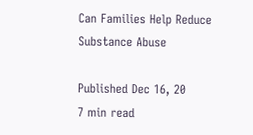Can Families Help Reduce Substance Abuse

Published Dec 16, 20
7 min read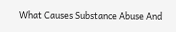What Causes Substance Abuse And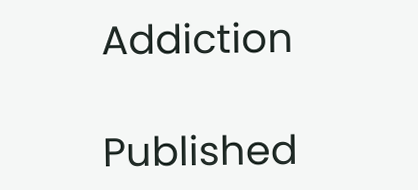Addiction

Published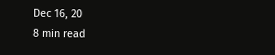Dec 16, 20
8 min read